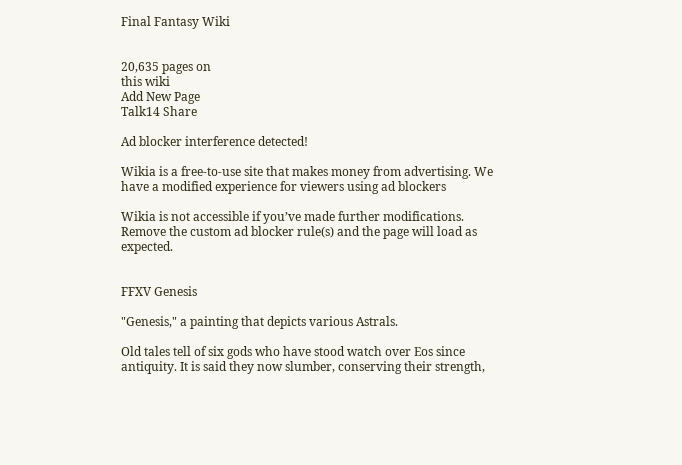Final Fantasy Wiki


20,635 pages on
this wiki
Add New Page
Talk14 Share

Ad blocker interference detected!

Wikia is a free-to-use site that makes money from advertising. We have a modified experience for viewers using ad blockers

Wikia is not accessible if you’ve made further modifications. Remove the custom ad blocker rule(s) and the page will load as expected.


FFXV Genesis

"Genesis," a painting that depicts various Astrals.

Old tales tell of six gods who have stood watch over Eos since antiquity. It is said they now slumber, conserving their strength,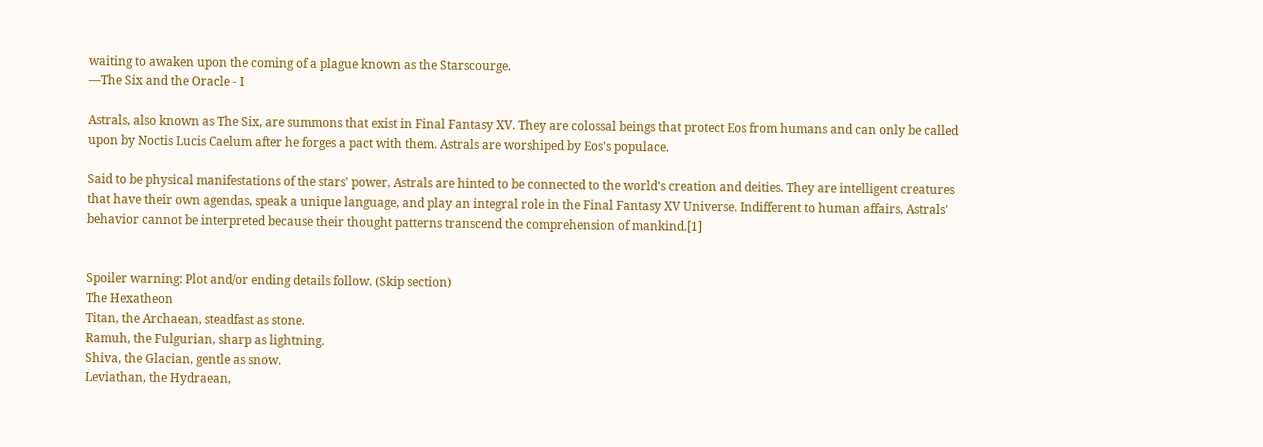waiting to awaken upon the coming of a plague known as the Starscourge.
—The Six and the Oracle - I

Astrals, also known as The Six, are summons that exist in Final Fantasy XV. They are colossal beings that protect Eos from humans and can only be called upon by Noctis Lucis Caelum after he forges a pact with them. Astrals are worshiped by Eos's populace.

Said to be physical manifestations of the stars' power, Astrals are hinted to be connected to the world's creation and deities. They are intelligent creatures that have their own agendas, speak a unique language, and play an integral role in the Final Fantasy XV Universe. Indifferent to human affairs, Astrals' behavior cannot be interpreted because their thought patterns transcend the comprehension of mankind.[1]


Spoiler warning: Plot and/or ending details follow. (Skip section)
The Hexatheon
Titan, the Archaean, steadfast as stone.
Ramuh, the Fulgurian, sharp as lightning.
Shiva, the Glacian, gentle as snow.
Leviathan, the Hydraean,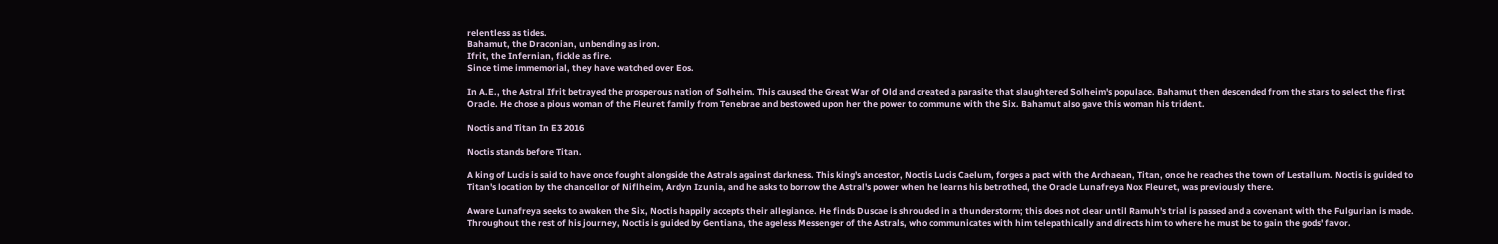relentless as tides.
Bahamut, the Draconian, unbending as iron.
Ifrit, the Infernian, fickle as fire.
Since time immemorial, they have watched over Eos.

In A.E., the Astral Ifrit betrayed the prosperous nation of Solheim. This caused the Great War of Old and created a parasite that slaughtered Solheim's populace. Bahamut then descended from the stars to select the first Oracle. He chose a pious woman of the Fleuret family from Tenebrae and bestowed upon her the power to commune with the Six. Bahamut also gave this woman his trident.

Noctis and Titan In E3 2016

Noctis stands before Titan.

A king of Lucis is said to have once fought alongside the Astrals against darkness. This king's ancestor, Noctis Lucis Caelum, forges a pact with the Archaean, Titan, once he reaches the town of Lestallum. Noctis is guided to Titan's location by the chancellor of Niflheim, Ardyn Izunia, and he asks to borrow the Astral's power when he learns his betrothed, the Oracle Lunafreya Nox Fleuret, was previously there.

Aware Lunafreya seeks to awaken the Six, Noctis happily accepts their allegiance. He finds Duscae is shrouded in a thunderstorm; this does not clear until Ramuh's trial is passed and a covenant with the Fulgurian is made. Throughout the rest of his journey, Noctis is guided by Gentiana, the ageless Messenger of the Astrals, who communicates with him telepathically and directs him to where he must be to gain the gods' favor.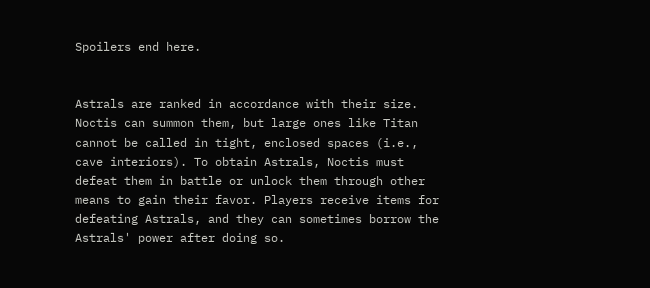Spoilers end here.


Astrals are ranked in accordance with their size. Noctis can summon them, but large ones like Titan cannot be called in tight, enclosed spaces (i.e., cave interiors). To obtain Astrals, Noctis must defeat them in battle or unlock them through other means to gain their favor. Players receive items for defeating Astrals, and they can sometimes borrow the Astrals' power after doing so.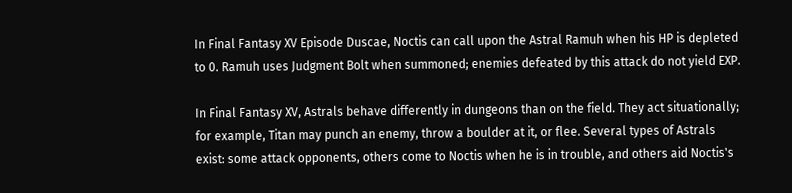In Final Fantasy XV Episode Duscae, Noctis can call upon the Astral Ramuh when his HP is depleted to 0. Ramuh uses Judgment Bolt when summoned; enemies defeated by this attack do not yield EXP.

In Final Fantasy XV, Astrals behave differently in dungeons than on the field. They act situationally; for example, Titan may punch an enemy, throw a boulder at it, or flee. Several types of Astrals exist: some attack opponents, others come to Noctis when he is in trouble, and others aid Noctis's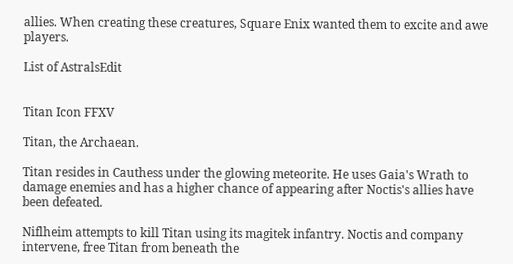allies. When creating these creatures, Square Enix wanted them to excite and awe players.

List of AstralsEdit


Titan Icon FFXV

Titan, the Archaean.

Titan resides in Cauthess under the glowing meteorite. He uses Gaia's Wrath to damage enemies and has a higher chance of appearing after Noctis's allies have been defeated.

Niflheim attempts to kill Titan using its magitek infantry. Noctis and company intervene, free Titan from beneath the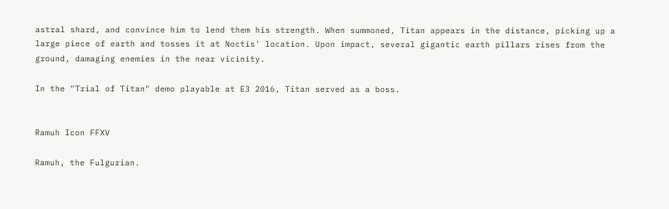astral shard, and convince him to lend them his strength. When summoned, Titan appears in the distance, picking up a large piece of earth and tosses it at Noctis' location. Upon impact, several gigantic earth pillars rises from the ground, damaging enemies in the near vicinity.

In the "Trial of Titan" demo playable at E3 2016, Titan served as a boss.


Ramuh Icon FFXV

Ramuh, the Fulgurian.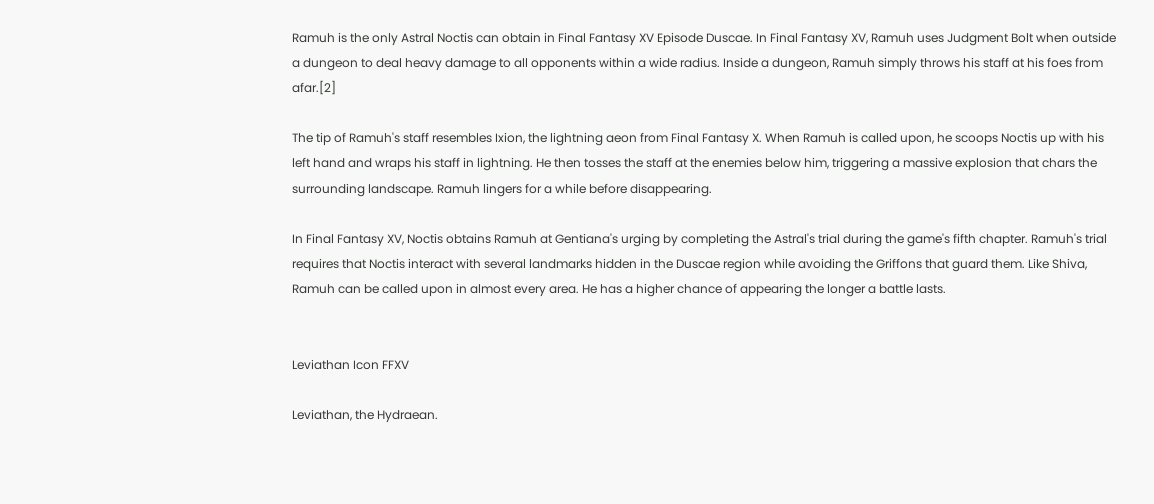Ramuh is the only Astral Noctis can obtain in Final Fantasy XV Episode Duscae. In Final Fantasy XV, Ramuh uses Judgment Bolt when outside a dungeon to deal heavy damage to all opponents within a wide radius. Inside a dungeon, Ramuh simply throws his staff at his foes from afar.[2]

The tip of Ramuh's staff resembles Ixion, the lightning aeon from Final Fantasy X. When Ramuh is called upon, he scoops Noctis up with his left hand and wraps his staff in lightning. He then tosses the staff at the enemies below him, triggering a massive explosion that chars the surrounding landscape. Ramuh lingers for a while before disappearing.

In Final Fantasy XV, Noctis obtains Ramuh at Gentiana's urging by completing the Astral's trial during the game's fifth chapter. Ramuh's trial requires that Noctis interact with several landmarks hidden in the Duscae region while avoiding the Griffons that guard them. Like Shiva, Ramuh can be called upon in almost every area. He has a higher chance of appearing the longer a battle lasts.


Leviathan Icon FFXV

Leviathan, the Hydraean.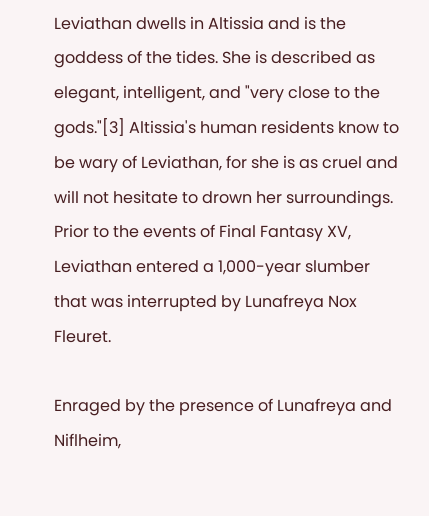Leviathan dwells in Altissia and is the goddess of the tides. She is described as elegant, intelligent, and "very close to the gods."[3] Altissia's human residents know to be wary of Leviathan, for she is as cruel and will not hesitate to drown her surroundings. Prior to the events of Final Fantasy XV, Leviathan entered a 1,000-year slumber that was interrupted by Lunafreya Nox Fleuret.

Enraged by the presence of Lunafreya and Niflheim,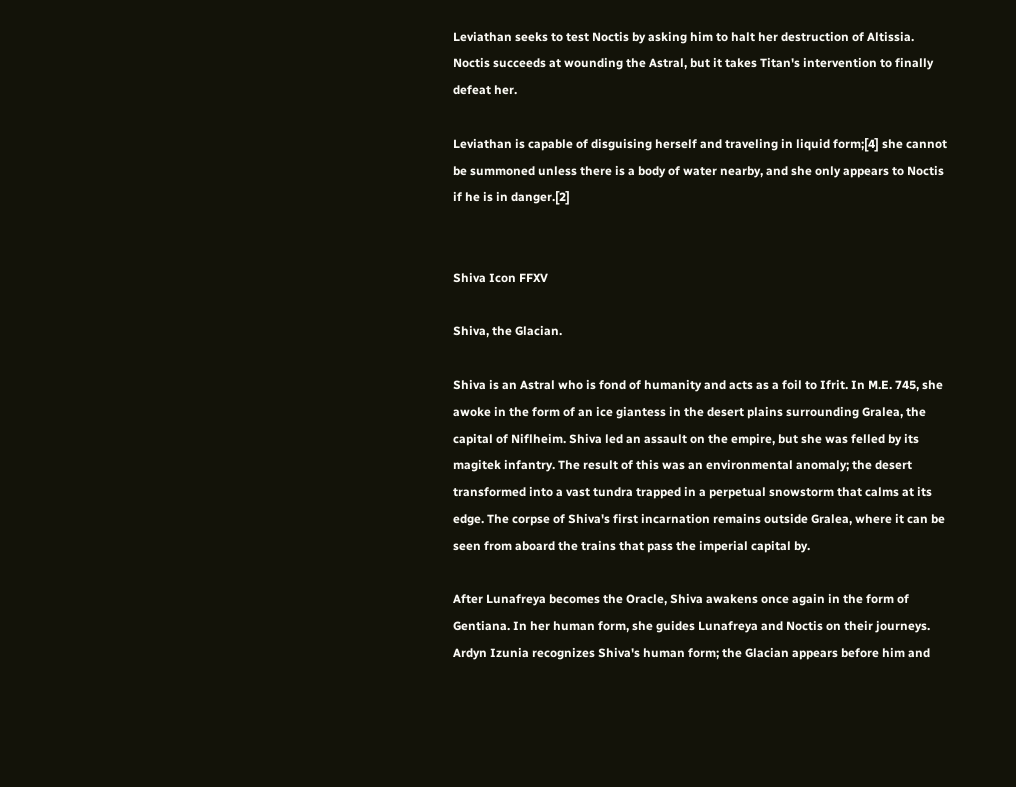Leviathan seeks to test Noctis by asking him to halt her destruction of Altissia. Noctis succeeds at wounding the Astral, but it takes Titan's intervention to finally defeat her.

Leviathan is capable of disguising herself and traveling in liquid form;[4] she cannot be summoned unless there is a body of water nearby, and she only appears to Noctis if he is in danger.[2]


Shiva Icon FFXV

Shiva, the Glacian.

Shiva is an Astral who is fond of humanity and acts as a foil to Ifrit. In M.E. 745, she awoke in the form of an ice giantess in the desert plains surrounding Gralea, the capital of Niflheim. Shiva led an assault on the empire, but she was felled by its magitek infantry. The result of this was an environmental anomaly; the desert transformed into a vast tundra trapped in a perpetual snowstorm that calms at its edge. The corpse of Shiva's first incarnation remains outside Gralea, where it can be seen from aboard the trains that pass the imperial capital by.

After Lunafreya becomes the Oracle, Shiva awakens once again in the form of Gentiana. In her human form, she guides Lunafreya and Noctis on their journeys. Ardyn Izunia recognizes Shiva's human form; the Glacian appears before him and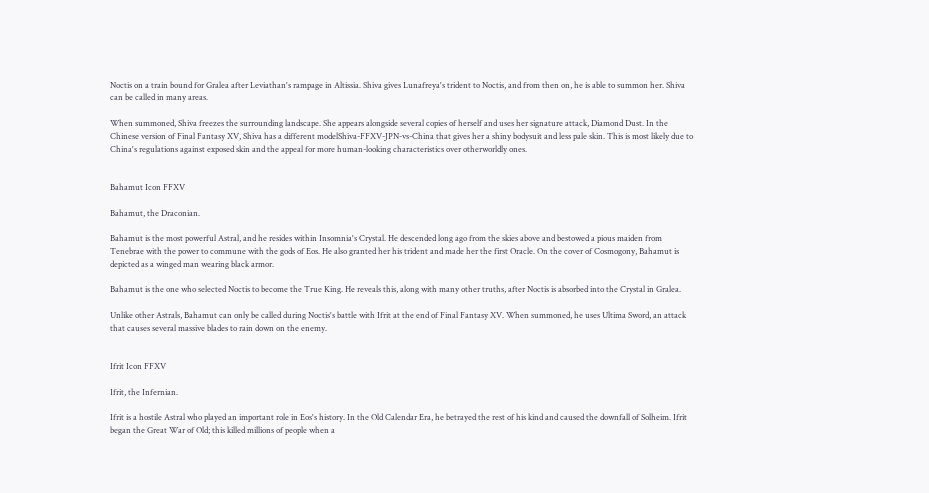Noctis on a train bound for Gralea after Leviathan's rampage in Altissia. Shiva gives Lunafreya's trident to Noctis, and from then on, he is able to summon her. Shiva can be called in many areas.

When summoned, Shiva freezes the surrounding landscape. She appears alongside several copies of herself and uses her signature attack, Diamond Dust. In the Chinese version of Final Fantasy XV, Shiva has a different modelShiva-FFXV-JPN-vs-China that gives her a shiny bodysuit and less pale skin. This is most likely due to China's regulations against exposed skin and the appeal for more human-looking characteristics over otherworldly ones.


Bahamut Icon FFXV

Bahamut, the Draconian.

Bahamut is the most powerful Astral, and he resides within Insomnia's Crystal. He descended long ago from the skies above and bestowed a pious maiden from Tenebrae with the power to commune with the gods of Eos. He also granted her his trident and made her the first Oracle. On the cover of Cosmogony, Bahamut is depicted as a winged man wearing black armor.

Bahamut is the one who selected Noctis to become the True King. He reveals this, along with many other truths, after Noctis is absorbed into the Crystal in Gralea.

Unlike other Astrals, Bahamut can only be called during Noctis's battle with Ifrit at the end of Final Fantasy XV. When summoned, he uses Ultima Sword, an attack that causes several massive blades to rain down on the enemy.


Ifrit Icon FFXV

Ifrit, the Infernian.

Ifrit is a hostile Astral who played an important role in Eos's history. In the Old Calendar Era, he betrayed the rest of his kind and caused the downfall of Solheim. Ifrit began the Great War of Old; this killed millions of people when a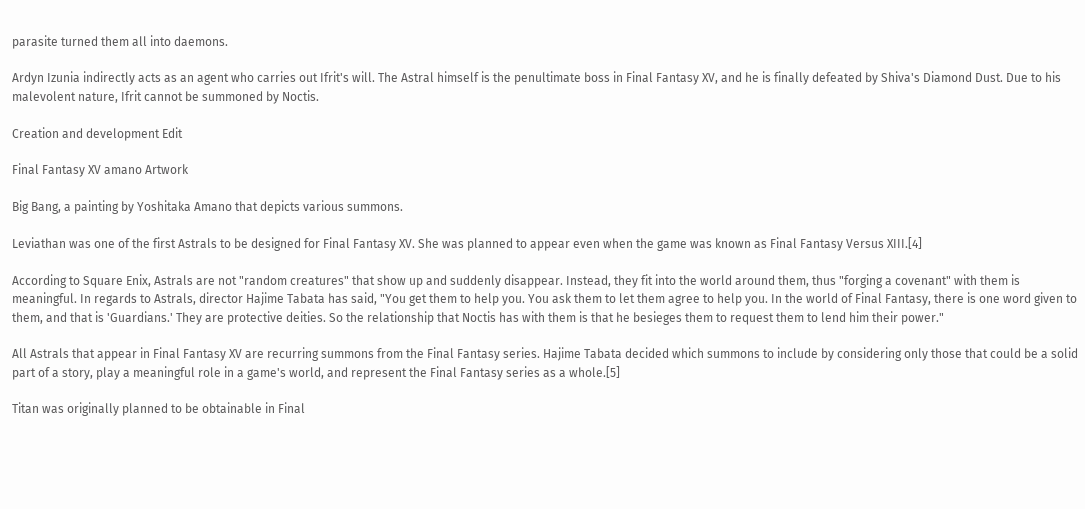parasite turned them all into daemons.

Ardyn Izunia indirectly acts as an agent who carries out Ifrit's will. The Astral himself is the penultimate boss in Final Fantasy XV, and he is finally defeated by Shiva's Diamond Dust. Due to his malevolent nature, Ifrit cannot be summoned by Noctis.

Creation and development Edit

Final Fantasy XV amano Artwork

Big Bang, a painting by Yoshitaka Amano that depicts various summons.

Leviathan was one of the first Astrals to be designed for Final Fantasy XV. She was planned to appear even when the game was known as Final Fantasy Versus XIII.[4]

According to Square Enix, Astrals are not "random creatures" that show up and suddenly disappear. Instead, they fit into the world around them, thus "forging a covenant" with them is meaningful. In regards to Astrals, director Hajime Tabata has said, "You get them to help you. You ask them to let them agree to help you. In the world of Final Fantasy, there is one word given to them, and that is 'Guardians.' They are protective deities. So the relationship that Noctis has with them is that he besieges them to request them to lend him their power."

All Astrals that appear in Final Fantasy XV are recurring summons from the Final Fantasy series. Hajime Tabata decided which summons to include by considering only those that could be a solid part of a story, play a meaningful role in a game's world, and represent the Final Fantasy series as a whole.[5]

Titan was originally planned to be obtainable in Final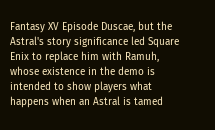Fantasy XV Episode Duscae, but the Astral's story significance led Square Enix to replace him with Ramuh, whose existence in the demo is intended to show players what happens when an Astral is tamed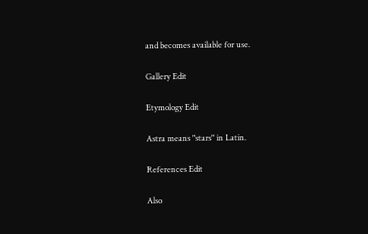and becomes available for use.

Gallery Edit

Etymology Edit

Astra means "stars" in Latin.

References Edit

Also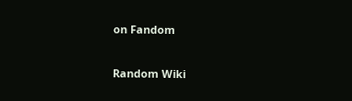on Fandom

Random Wiki